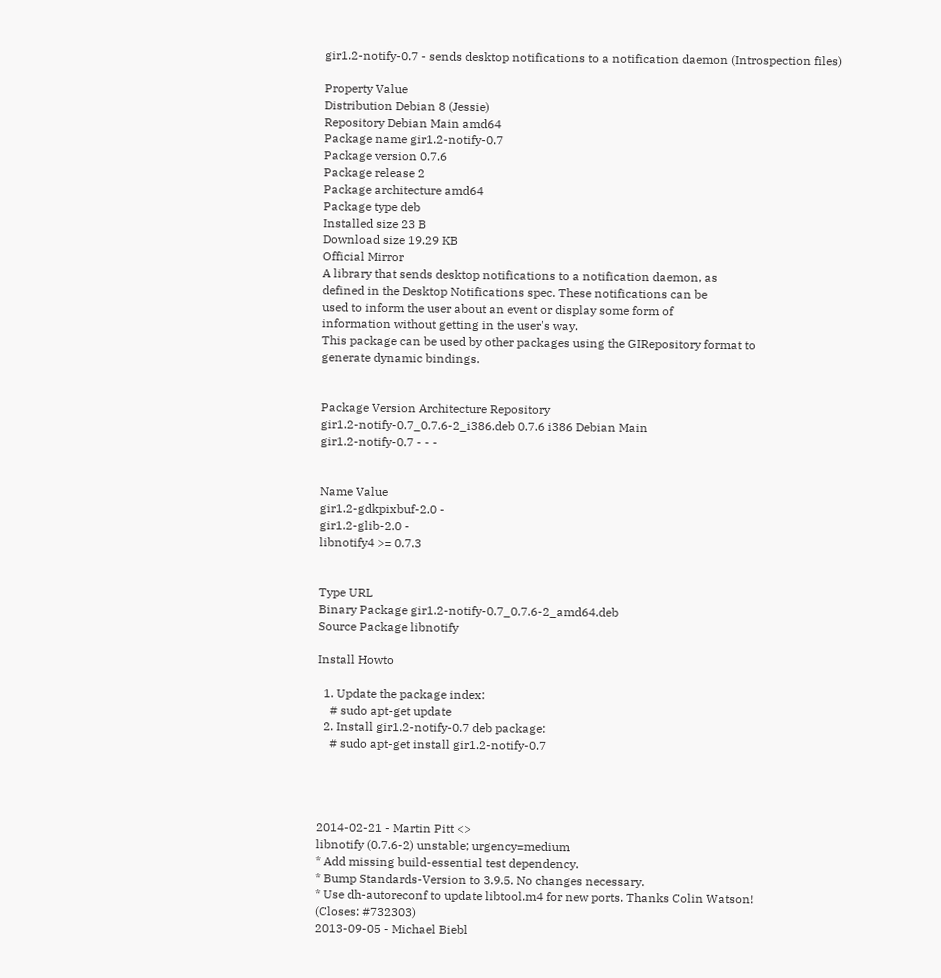gir1.2-notify-0.7 - sends desktop notifications to a notification daemon (Introspection files)

Property Value
Distribution Debian 8 (Jessie)
Repository Debian Main amd64
Package name gir1.2-notify-0.7
Package version 0.7.6
Package release 2
Package architecture amd64
Package type deb
Installed size 23 B
Download size 19.29 KB
Official Mirror
A library that sends desktop notifications to a notification daemon, as
defined in the Desktop Notifications spec. These notifications can be
used to inform the user about an event or display some form of
information without getting in the user's way.
This package can be used by other packages using the GIRepository format to
generate dynamic bindings.


Package Version Architecture Repository
gir1.2-notify-0.7_0.7.6-2_i386.deb 0.7.6 i386 Debian Main
gir1.2-notify-0.7 - - -


Name Value
gir1.2-gdkpixbuf-2.0 -
gir1.2-glib-2.0 -
libnotify4 >= 0.7.3


Type URL
Binary Package gir1.2-notify-0.7_0.7.6-2_amd64.deb
Source Package libnotify

Install Howto

  1. Update the package index:
    # sudo apt-get update
  2. Install gir1.2-notify-0.7 deb package:
    # sudo apt-get install gir1.2-notify-0.7




2014-02-21 - Martin Pitt <>
libnotify (0.7.6-2) unstable; urgency=medium
* Add missing build-essential test dependency.
* Bump Standards-Version to 3.9.5. No changes necessary.
* Use dh-autoreconf to update libtool.m4 for new ports. Thanks Colin Watson!
(Closes: #732303)
2013-09-05 - Michael Biebl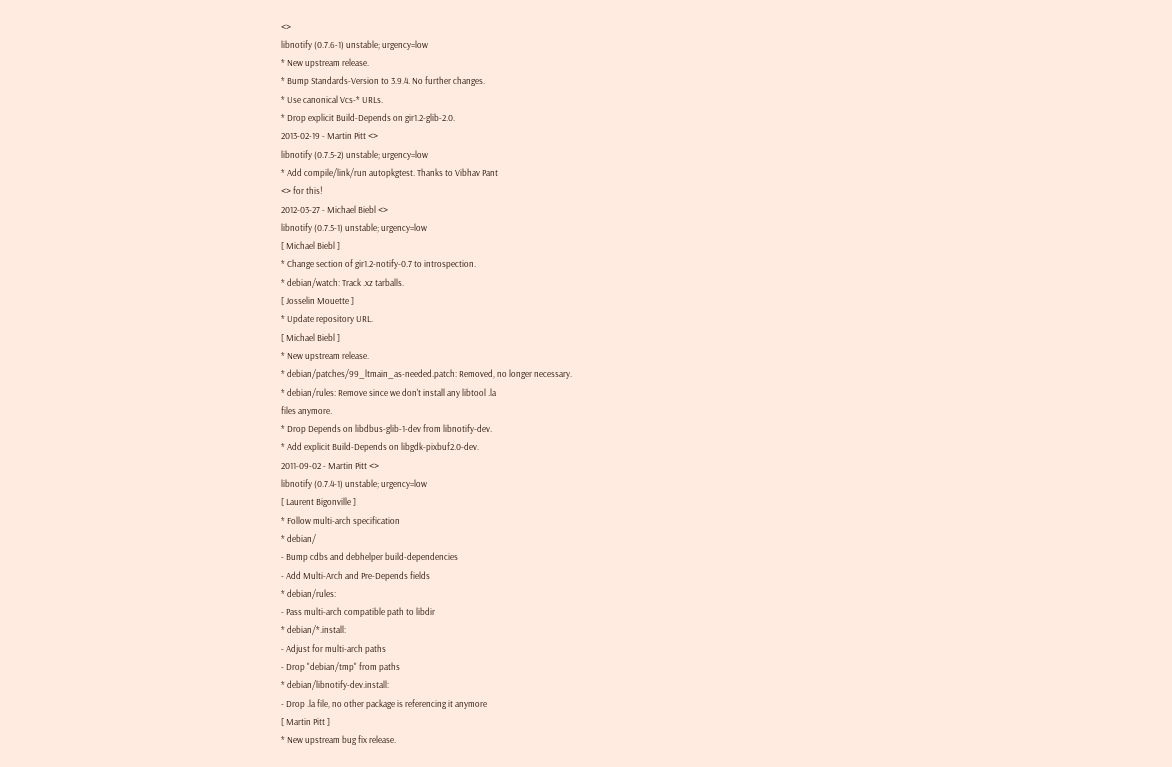<>
libnotify (0.7.6-1) unstable; urgency=low
* New upstream release.
* Bump Standards-Version to 3.9.4. No further changes.
* Use canonical Vcs-* URLs.
* Drop explicit Build-Depends on gir1.2-glib-2.0.
2013-02-19 - Martin Pitt <>
libnotify (0.7.5-2) unstable; urgency=low
* Add compile/link/run autopkgtest. Thanks to Vibhav Pant
<> for this!
2012-03-27 - Michael Biebl <>
libnotify (0.7.5-1) unstable; urgency=low
[ Michael Biebl ]
* Change section of gir1.2-notify-0.7 to introspection.
* debian/watch: Track .xz tarballs.
[ Josselin Mouette ]
* Update repository URL.
[ Michael Biebl ]
* New upstream release.
* debian/patches/99_ltmain_as-needed.patch: Removed, no longer necessary.
* debian/rules: Remove since we don't install any libtool .la
files anymore.
* Drop Depends on libdbus-glib-1-dev from libnotify-dev.
* Add explicit Build-Depends on libgdk-pixbuf2.0-dev.
2011-09-02 - Martin Pitt <>
libnotify (0.7.4-1) unstable; urgency=low
[ Laurent Bigonville ]
* Follow multi-arch specification
* debian/
- Bump cdbs and debhelper build-dependencies
- Add Multi-Arch and Pre-Depends fields
* debian/rules:
- Pass multi-arch compatible path to libdir
* debian/*.install:
- Adjust for multi-arch paths
- Drop "debian/tmp" from paths
* debian/libnotify-dev.install:
- Drop .la file, no other package is referencing it anymore
[ Martin Pitt ]
* New upstream bug fix release.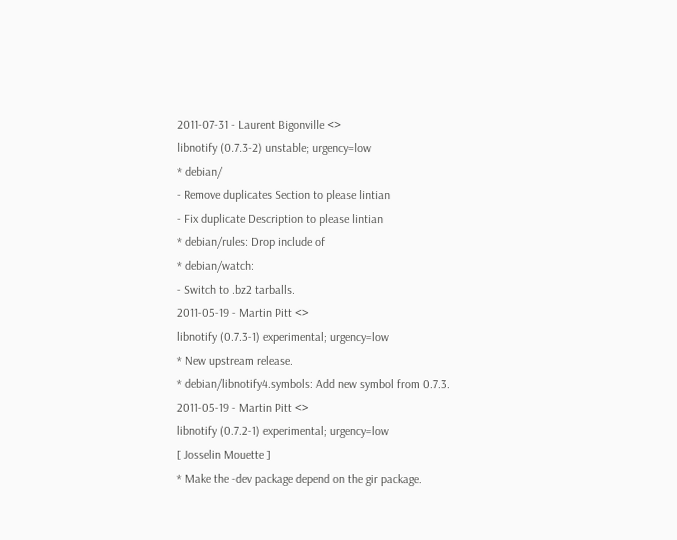2011-07-31 - Laurent Bigonville <>
libnotify (0.7.3-2) unstable; urgency=low
* debian/
- Remove duplicates Section to please lintian
- Fix duplicate Description to please lintian
* debian/rules: Drop include of
* debian/watch:
- Switch to .bz2 tarballs.
2011-05-19 - Martin Pitt <>
libnotify (0.7.3-1) experimental; urgency=low
* New upstream release.
* debian/libnotify4.symbols: Add new symbol from 0.7.3.
2011-05-19 - Martin Pitt <>
libnotify (0.7.2-1) experimental; urgency=low
[ Josselin Mouette ]
* Make the -dev package depend on the gir package.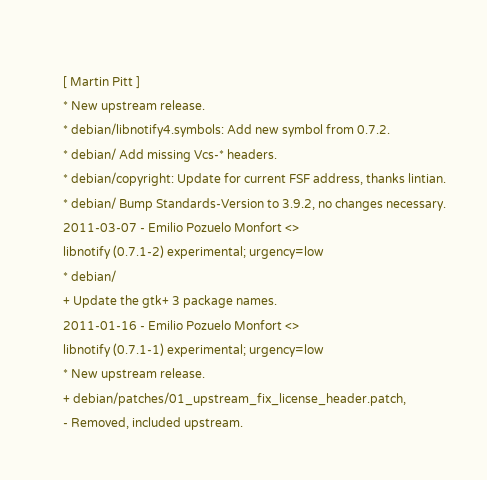[ Martin Pitt ]
* New upstream release.
* debian/libnotify4.symbols: Add new symbol from 0.7.2.
* debian/ Add missing Vcs-* headers.
* debian/copyright: Update for current FSF address, thanks lintian.
* debian/ Bump Standards-Version to 3.9.2, no changes necessary.
2011-03-07 - Emilio Pozuelo Monfort <>
libnotify (0.7.1-2) experimental; urgency=low
* debian/
+ Update the gtk+ 3 package names.
2011-01-16 - Emilio Pozuelo Monfort <>
libnotify (0.7.1-1) experimental; urgency=low
* New upstream release.
+ debian/patches/01_upstream_fix_license_header.patch,
- Removed, included upstream.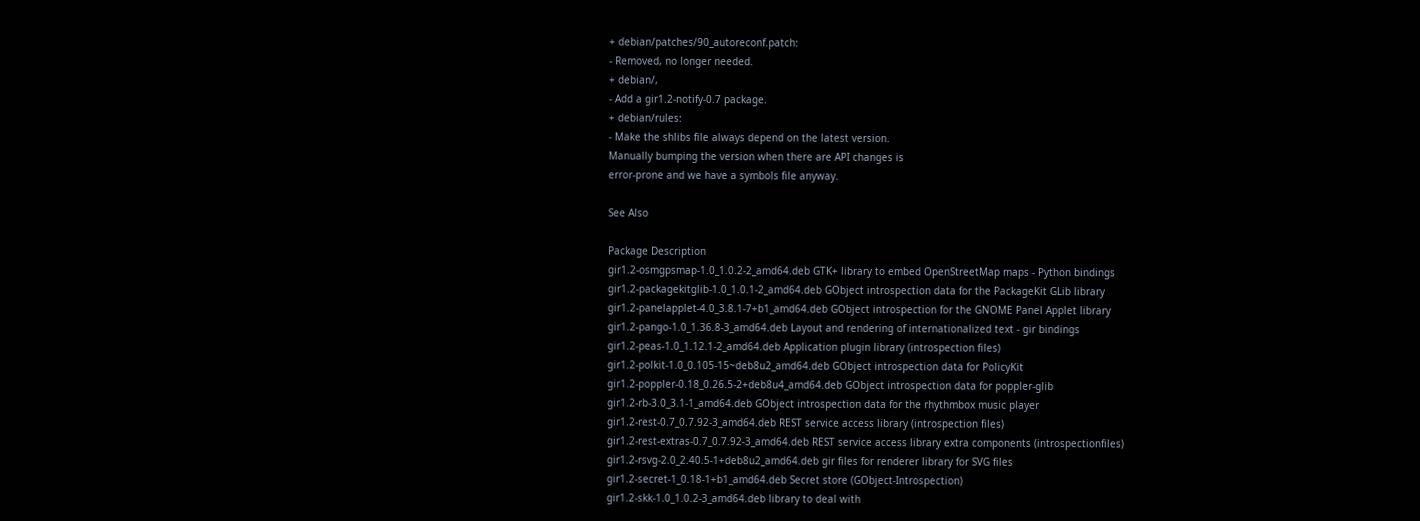+ debian/patches/90_autoreconf.patch:
- Removed, no longer needed.
+ debian/,
- Add a gir1.2-notify-0.7 package.
+ debian/rules:
- Make the shlibs file always depend on the latest version.
Manually bumping the version when there are API changes is
error-prone and we have a symbols file anyway.

See Also

Package Description
gir1.2-osmgpsmap-1.0_1.0.2-2_amd64.deb GTK+ library to embed OpenStreetMap maps - Python bindings
gir1.2-packagekitglib-1.0_1.0.1-2_amd64.deb GObject introspection data for the PackageKit GLib library
gir1.2-panelapplet-4.0_3.8.1-7+b1_amd64.deb GObject introspection for the GNOME Panel Applet library
gir1.2-pango-1.0_1.36.8-3_amd64.deb Layout and rendering of internationalized text - gir bindings
gir1.2-peas-1.0_1.12.1-2_amd64.deb Application plugin library (introspection files)
gir1.2-polkit-1.0_0.105-15~deb8u2_amd64.deb GObject introspection data for PolicyKit
gir1.2-poppler-0.18_0.26.5-2+deb8u4_amd64.deb GObject introspection data for poppler-glib
gir1.2-rb-3.0_3.1-1_amd64.deb GObject introspection data for the rhythmbox music player
gir1.2-rest-0.7_0.7.92-3_amd64.deb REST service access library (introspection files)
gir1.2-rest-extras-0.7_0.7.92-3_amd64.deb REST service access library extra components (introspectionfiles)
gir1.2-rsvg-2.0_2.40.5-1+deb8u2_amd64.deb gir files for renderer library for SVG files
gir1.2-secret-1_0.18-1+b1_amd64.deb Secret store (GObject-Introspection)
gir1.2-skk-1.0_1.0.2-3_amd64.deb library to deal with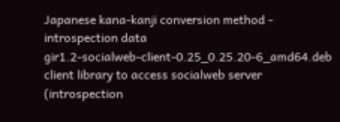Japanese kana-kanji conversion method - introspection data
gir1.2-socialweb-client-0.25_0.25.20-6_amd64.deb client library to access socialweb server (introspection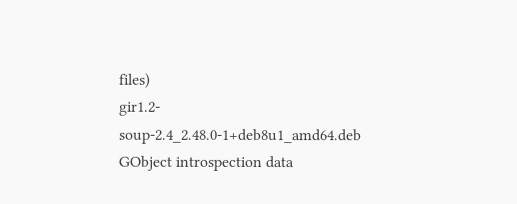files)
gir1.2-soup-2.4_2.48.0-1+deb8u1_amd64.deb GObject introspection data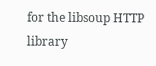for the libsoup HTTP library